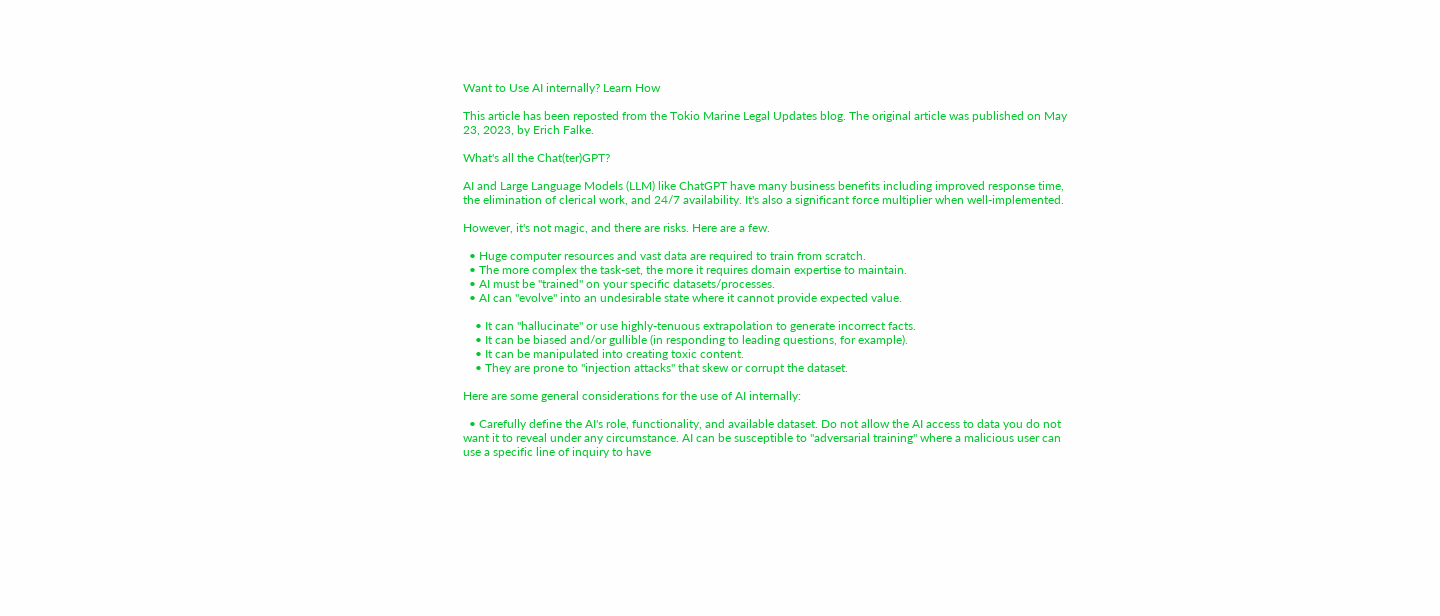Want to Use AI internally? Learn How

This article has been reposted from the Tokio Marine Legal Updates blog. The original article was published on May 23, 2023, by Erich Falke.

What's all the Chat(ter)GPT?

AI and Large Language Models (LLM) like ChatGPT have many business benefits including improved response time, the elimination of clerical work, and 24/7 availability. It's also a significant force multiplier when well-implemented.

However, it's not magic, and there are risks. Here are a few.

  • Huge computer resources and vast data are required to train from scratch.
  • The more complex the task-set, the more it requires domain expertise to maintain.
  • AI must be "trained" on your specific datasets/processes.
  • AI can "evolve" into an undesirable state where it cannot provide expected value.

    • It can "hallucinate" or use highly-tenuous extrapolation to generate incorrect facts.
    • It can be biased and/or gullible (in responding to leading questions, for example).
    • It can be manipulated into creating toxic content.
    • They are prone to "injection attacks" that skew or corrupt the dataset.

Here are some general considerations for the use of AI internally:

  • Carefully define the AI's role, functionality, and available dataset. Do not allow the AI access to data you do not want it to reveal under any circumstance. AI can be susceptible to "adversarial training" where a malicious user can use a specific line of inquiry to have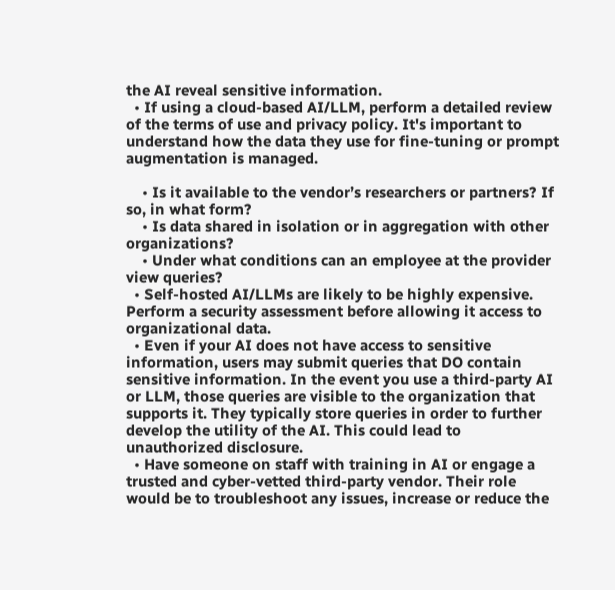the AI reveal sensitive information.
  • If using a cloud-based AI/LLM, perform a detailed review of the terms of use and privacy policy. It's important to understand how the data they use for fine-tuning or prompt augmentation is managed.

    • Is it available to the vendor’s researchers or partners? If so, in what form?
    • Is data shared in isolation or in aggregation with other organizations?
    • Under what conditions can an employee at the provider view queries?
  • Self-hosted AI/LLMs are likely to be highly expensive. Perform a security assessment before allowing it access to organizational data.
  • Even if your AI does not have access to sensitive information, users may submit queries that DO contain sensitive information. In the event you use a third-party AI or LLM, those queries are visible to the organization that supports it. They typically store queries in order to further develop the utility of the AI. This could lead to unauthorized disclosure.
  • Have someone on staff with training in AI or engage a trusted and cyber-vetted third-party vendor. Their role would be to troubleshoot any issues, increase or reduce the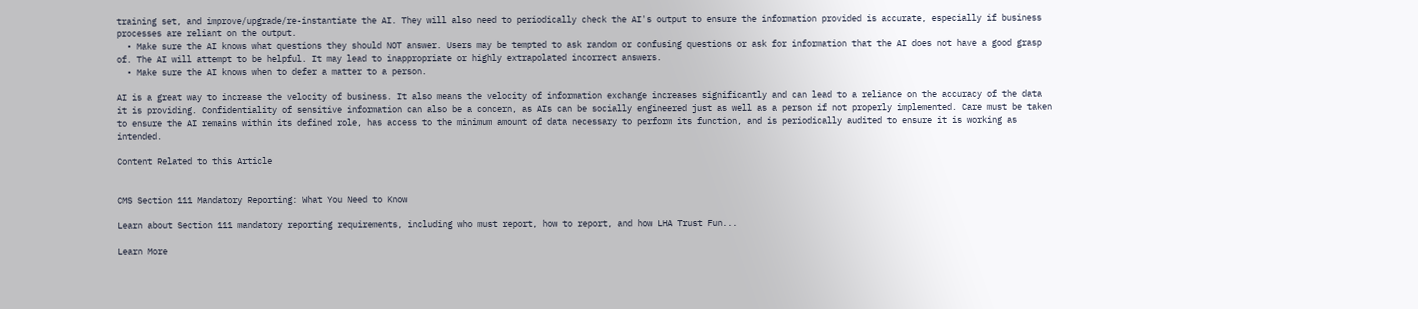training set, and improve/upgrade/re-instantiate the AI. They will also need to periodically check the AI's output to ensure the information provided is accurate, especially if business processes are reliant on the output.
  • Make sure the AI knows what questions they should NOT answer. Users may be tempted to ask random or confusing questions or ask for information that the AI does not have a good grasp of. The AI will attempt to be helpful. It may lead to inappropriate or highly extrapolated incorrect answers.
  • Make sure the AI knows when to defer a matter to a person.

AI is a great way to increase the velocity of business. It also means the velocity of information exchange increases significantly and can lead to a reliance on the accuracy of the data it is providing. Confidentiality of sensitive information can also be a concern, as AIs can be socially engineered just as well as a person if not properly implemented. Care must be taken to ensure the AI remains within its defined role, has access to the minimum amount of data necessary to perform its function, and is periodically audited to ensure it is working as intended.

Content Related to this Article


CMS Section 111 Mandatory Reporting: What You Need to Know

Learn about Section 111 mandatory reporting requirements, including who must report, how to report, and how LHA Trust Fun...

Learn More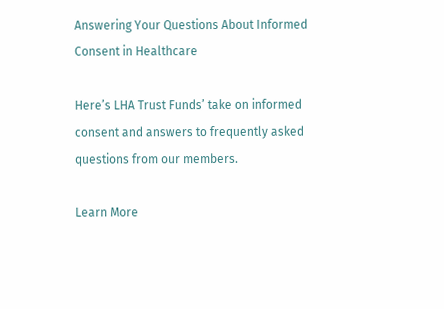Answering Your Questions About Informed Consent in Healthcare

Here’s LHA Trust Funds’ take on informed consent and answers to frequently asked questions from our members.

Learn More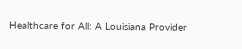Healthcare for All: A Louisiana Provider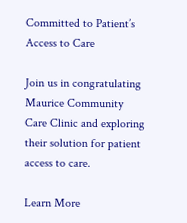Committed to Patient’s Access to Care

Join us in congratulating Maurice Community Care Clinic and exploring their solution for patient access to care.

Learn More